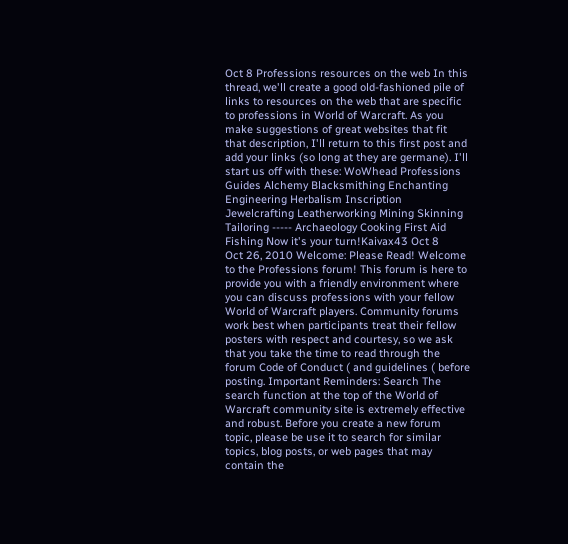Oct 8 Professions resources on the web In this thread, we'll create a good old-fashioned pile of links to resources on the web that are specific to professions in World of Warcraft. As you make suggestions of great websites that fit that description, I'll return to this first post and add your links (so long at they are germane). I'll start us off with these: WoWhead Professions Guides Alchemy Blacksmithing Enchanting Engineering Herbalism Inscription Jewelcrafting Leatherworking Mining Skinning Tailoring ----- Archaeology Cooking First Aid Fishing Now it's your turn!Kaivax43 Oct 8
Oct 26, 2010 Welcome: Please Read! Welcome to the Professions forum! This forum is here to provide you with a friendly environment where you can discuss professions with your fellow World of Warcraft players. Community forums work best when participants treat their fellow posters with respect and courtesy, so we ask that you take the time to read through the forum Code of Conduct ( and guidelines ( before posting. Important Reminders: Search The search function at the top of the World of Warcraft community site is extremely effective and robust. Before you create a new forum topic, please be use it to search for similar topics, blog posts, or web pages that may contain the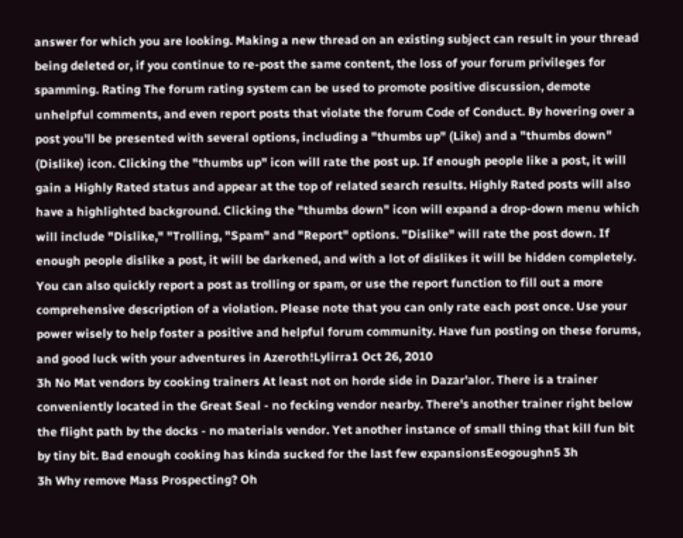answer for which you are looking. Making a new thread on an existing subject can result in your thread being deleted or, if you continue to re-post the same content, the loss of your forum privileges for spamming. Rating The forum rating system can be used to promote positive discussion, demote unhelpful comments, and even report posts that violate the forum Code of Conduct. By hovering over a post you'll be presented with several options, including a "thumbs up" (Like) and a "thumbs down" (Dislike) icon. Clicking the "thumbs up" icon will rate the post up. If enough people like a post, it will gain a Highly Rated status and appear at the top of related search results. Highly Rated posts will also have a highlighted background. Clicking the "thumbs down" icon will expand a drop-down menu which will include "Dislike," "Trolling, "Spam" and "Report" options. "Dislike" will rate the post down. If enough people dislike a post, it will be darkened, and with a lot of dislikes it will be hidden completely. You can also quickly report a post as trolling or spam, or use the report function to fill out a more comprehensive description of a violation. Please note that you can only rate each post once. Use your power wisely to help foster a positive and helpful forum community. Have fun posting on these forums, and good luck with your adventures in Azeroth!Lylirra1 Oct 26, 2010
3h No Mat vendors by cooking trainers At least not on horde side in Dazar'alor. There is a trainer conveniently located in the Great Seal - no fecking vendor nearby. There's another trainer right below the flight path by the docks - no materials vendor. Yet another instance of small thing that kill fun bit by tiny bit. Bad enough cooking has kinda sucked for the last few expansionsEeogoughn5 3h
3h Why remove Mass Prospecting? Oh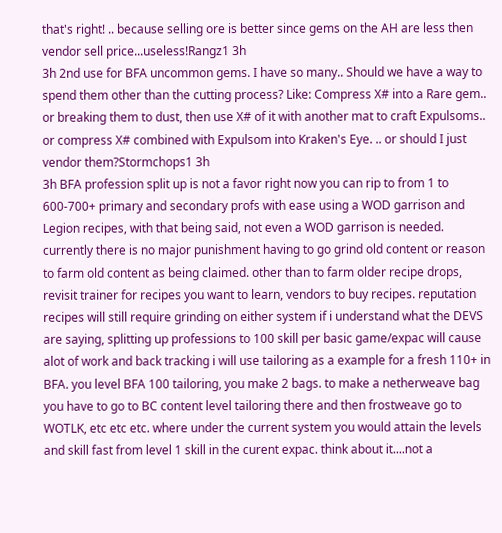that's right! .. because selling ore is better since gems on the AH are less then vendor sell price...useless!Rangz1 3h
3h 2nd use for BFA uncommon gems. I have so many.. Should we have a way to spend them other than the cutting process? Like: Compress X# into a Rare gem.. or breaking them to dust, then use X# of it with another mat to craft Expulsoms.. or compress X# combined with Expulsom into Kraken's Eye. .. or should I just vendor them?Stormchops1 3h
3h BFA profession split up is not a favor right now you can rip to from 1 to 600-700+ primary and secondary profs with ease using a WOD garrison and Legion recipes, with that being said, not even a WOD garrison is needed. currently there is no major punishment having to go grind old content or reason to farm old content as being claimed. other than to farm older recipe drops, revisit trainer for recipes you want to learn, vendors to buy recipes. reputation recipes will still require grinding on either system if i understand what the DEVS are saying, splitting up professions to 100 skill per basic game/expac will cause alot of work and back tracking i will use tailoring as a example for a fresh 110+ in BFA. you level BFA 100 tailoring, you make 2 bags. to make a netherweave bag you have to go to BC content level tailoring there and then frostweave go to WOTLK, etc etc etc. where under the current system you would attain the levels and skill fast from level 1 skill in the curent expac. think about it....not a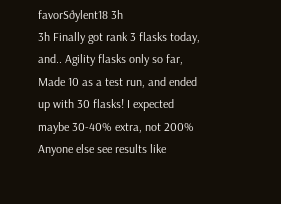favorSðylent18 3h
3h Finally got rank 3 flasks today, and.. Agility flasks only so far, Made 10 as a test run, and ended up with 30 flasks! I expected maybe 30-40% extra, not 200% Anyone else see results like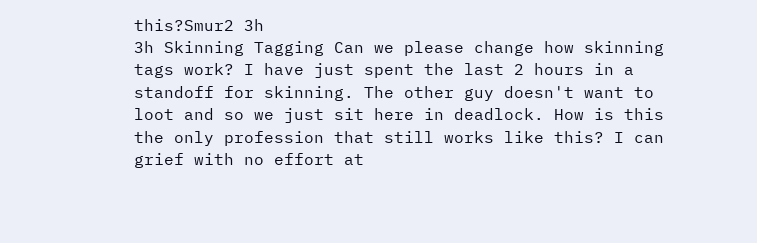this?Smur2 3h
3h Skinning Tagging Can we please change how skinning tags work? I have just spent the last 2 hours in a standoff for skinning. The other guy doesn't want to loot and so we just sit here in deadlock. How is this the only profession that still works like this? I can grief with no effort at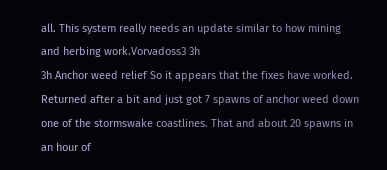all. This system really needs an update similar to how mining and herbing work.Vorvadoss3 3h
3h Anchor weed relief So it appears that the fixes have worked. Returned after a bit and just got 7 spawns of anchor weed down one of the stormswake coastlines. That and about 20 spawns in an hour of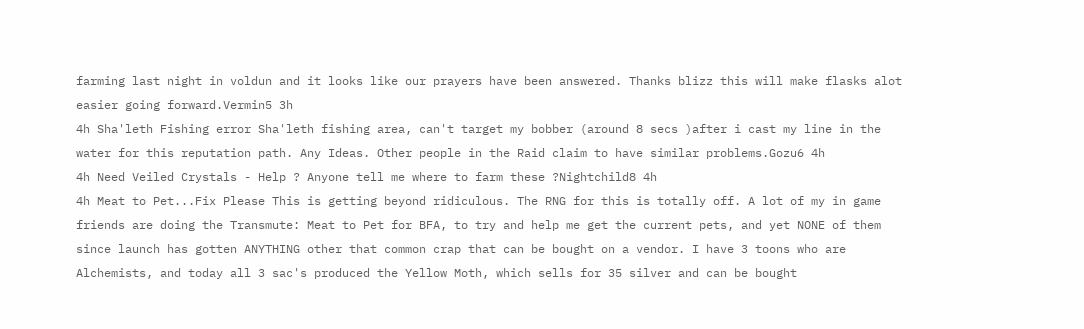farming last night in voldun and it looks like our prayers have been answered. Thanks blizz this will make flasks alot easier going forward.Vermin5 3h
4h Sha'leth Fishing error Sha'leth fishing area, can't target my bobber (around 8 secs )after i cast my line in the water for this reputation path. Any Ideas. Other people in the Raid claim to have similar problems.Gozu6 4h
4h Need Veiled Crystals - Help ? Anyone tell me where to farm these ?Nightchild8 4h
4h Meat to Pet...Fix Please This is getting beyond ridiculous. The RNG for this is totally off. A lot of my in game friends are doing the Transmute: Meat to Pet for BFA, to try and help me get the current pets, and yet NONE of them since launch has gotten ANYTHING other that common crap that can be bought on a vendor. I have 3 toons who are Alchemists, and today all 3 sac's produced the Yellow Moth, which sells for 35 silver and can be bought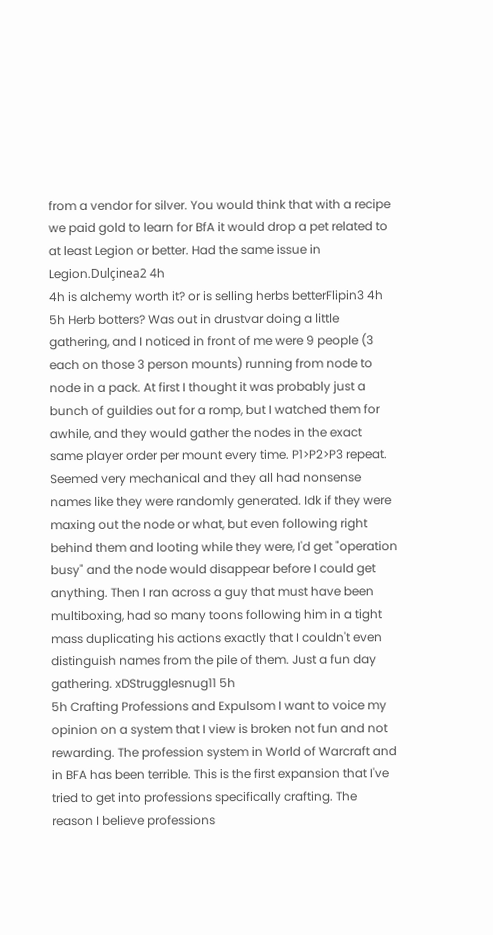from a vendor for silver. You would think that with a recipe we paid gold to learn for BfA it would drop a pet related to at least Legion or better. Had the same issue in Legion.Dulçinea2 4h
4h is alchemy worth it? or is selling herbs betterFlipin3 4h
5h Herb botters? Was out in drustvar doing a little gathering, and I noticed in front of me were 9 people (3 each on those 3 person mounts) running from node to node in a pack. At first I thought it was probably just a bunch of guildies out for a romp, but I watched them for awhile, and they would gather the nodes in the exact same player order per mount every time. P1>P2>P3 repeat. Seemed very mechanical and they all had nonsense names like they were randomly generated. Idk if they were maxing out the node or what, but even following right behind them and looting while they were, I'd get "operation busy" and the node would disappear before I could get anything. Then I ran across a guy that must have been multiboxing, had so many toons following him in a tight mass duplicating his actions exactly that I couldn't even distinguish names from the pile of them. Just a fun day gathering. xDStrugglesnug11 5h
5h Crafting Professions and Expulsom I want to voice my opinion on a system that I view is broken not fun and not rewarding. The profession system in World of Warcraft and in BFA has been terrible. This is the first expansion that I've tried to get into professions specifically crafting. The reason I believe professions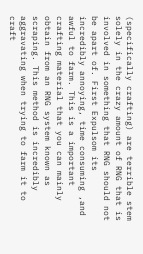(specifically crafting) are terrible stem solely in the crazy amount of RNG that is involved in something that RNG should not be apart of. First Expulsom its incredibly annoying, time consuming ,and awful to farm. This is a important crafting material that you can mainly obtain from an RNG system known as scraping. This method is incredibly aggravating when trying to farm it to craft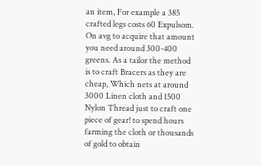an item, For example a 385 crafted legs costs 60 Expulsom. On avg to acquire that amount you need around 300-400 greens. As a tailor the method is to craft Bracers as they are cheap, Which nets at around 3000 Linen cloth and 1500 Nylon Thread just to craft one piece of gear! to spend hours farming the cloth or thousands of gold to obtain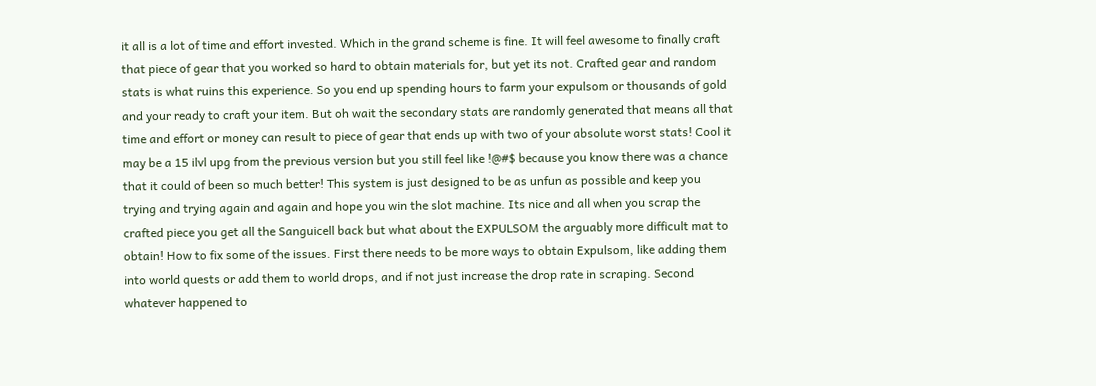it all is a lot of time and effort invested. Which in the grand scheme is fine. It will feel awesome to finally craft that piece of gear that you worked so hard to obtain materials for, but yet its not. Crafted gear and random stats is what ruins this experience. So you end up spending hours to farm your expulsom or thousands of gold and your ready to craft your item. But oh wait the secondary stats are randomly generated that means all that time and effort or money can result to piece of gear that ends up with two of your absolute worst stats! Cool it may be a 15 ilvl upg from the previous version but you still feel like !@#$ because you know there was a chance that it could of been so much better! This system is just designed to be as unfun as possible and keep you trying and trying again and again and hope you win the slot machine. Its nice and all when you scrap the crafted piece you get all the Sanguicell back but what about the EXPULSOM the arguably more difficult mat to obtain! How to fix some of the issues. First there needs to be more ways to obtain Expulsom, like adding them into world quests or add them to world drops, and if not just increase the drop rate in scraping. Second whatever happened to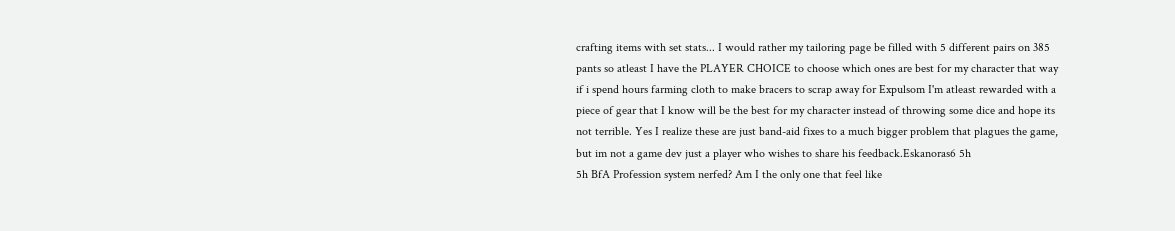crafting items with set stats... I would rather my tailoring page be filled with 5 different pairs on 385 pants so atleast I have the PLAYER CHOICE to choose which ones are best for my character that way if i spend hours farming cloth to make bracers to scrap away for Expulsom I'm atleast rewarded with a piece of gear that I know will be the best for my character instead of throwing some dice and hope its not terrible. Yes I realize these are just band-aid fixes to a much bigger problem that plagues the game, but im not a game dev just a player who wishes to share his feedback.Eskanoras6 5h
5h BfA Profession system nerfed? Am I the only one that feel like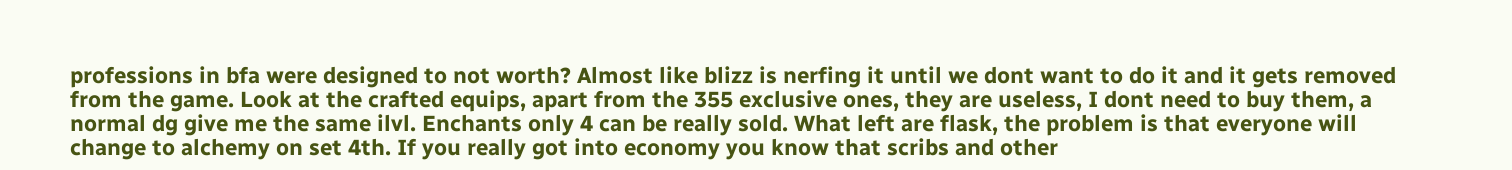professions in bfa were designed to not worth? Almost like blizz is nerfing it until we dont want to do it and it gets removed from the game. Look at the crafted equips, apart from the 355 exclusive ones, they are useless, I dont need to buy them, a normal dg give me the same ilvl. Enchants only 4 can be really sold. What left are flask, the problem is that everyone will change to alchemy on set 4th. If you really got into economy you know that scribs and other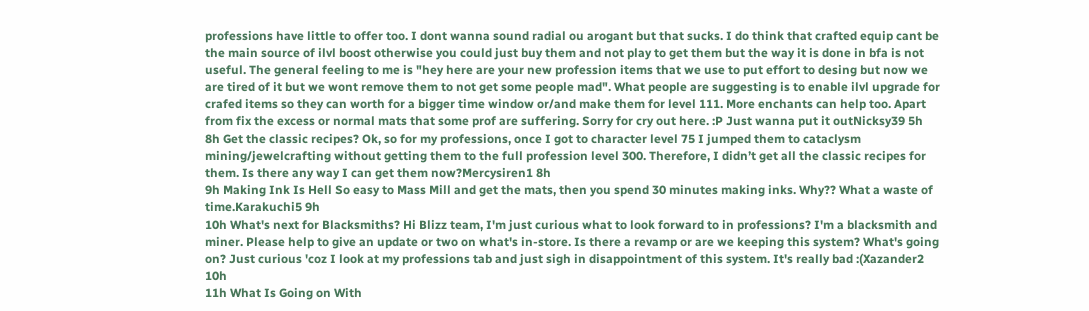professions have little to offer too. I dont wanna sound radial ou arogant but that sucks. I do think that crafted equip cant be the main source of ilvl boost otherwise you could just buy them and not play to get them but the way it is done in bfa is not useful. The general feeling to me is "hey here are your new profession items that we use to put effort to desing but now we are tired of it but we wont remove them to not get some people mad". What people are suggesting is to enable ilvl upgrade for crafed items so they can worth for a bigger time window or/and make them for level 111. More enchants can help too. Apart from fix the excess or normal mats that some prof are suffering. Sorry for cry out here. :P Just wanna put it outNicksy39 5h
8h Get the classic recipes? Ok, so for my professions, once I got to character level 75 I jumped them to cataclysm mining/jewelcrafting without getting them to the full profession level 300. Therefore, I didn’t get all the classic recipes for them. Is there any way I can get them now?Mercysiren1 8h
9h Making Ink Is Hell So easy to Mass Mill and get the mats, then you spend 30 minutes making inks. Why?? What a waste of time.Karakuchi5 9h
10h What's next for Blacksmiths? Hi Blizz team, I'm just curious what to look forward to in professions? I'm a blacksmith and miner. Please help to give an update or two on what's in-store. Is there a revamp or are we keeping this system? What's going on? Just curious 'coz I look at my professions tab and just sigh in disappointment of this system. It's really bad :(Xazander2 10h
11h What Is Going on With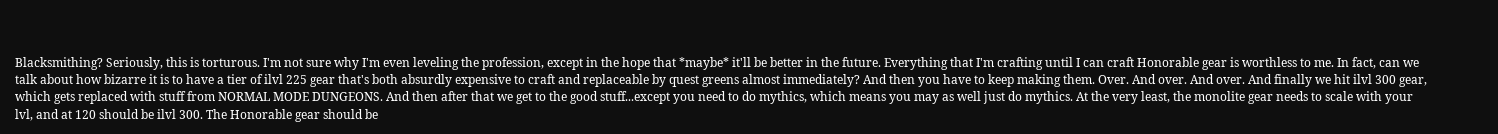Blacksmithing? Seriously, this is torturous. I'm not sure why I'm even leveling the profession, except in the hope that *maybe* it'll be better in the future. Everything that I'm crafting until I can craft Honorable gear is worthless to me. In fact, can we talk about how bizarre it is to have a tier of ilvl 225 gear that's both absurdly expensive to craft and replaceable by quest greens almost immediately? And then you have to keep making them. Over. And over. And over. And finally we hit ilvl 300 gear, which gets replaced with stuff from NORMAL MODE DUNGEONS. And then after that we get to the good stuff...except you need to do mythics, which means you may as well just do mythics. At the very least, the monolite gear needs to scale with your lvl, and at 120 should be ilvl 300. The Honorable gear should be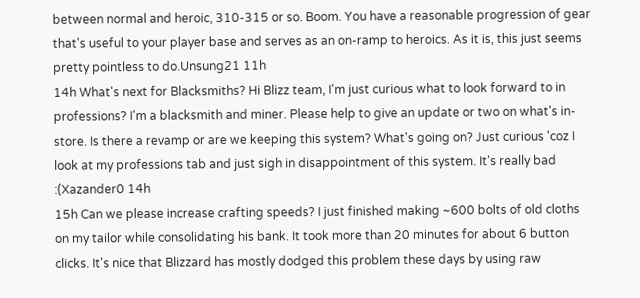between normal and heroic, 310-315 or so. Boom. You have a reasonable progression of gear that's useful to your player base and serves as an on-ramp to heroics. As it is, this just seems pretty pointless to do.Unsung21 11h
14h What's next for Blacksmiths? Hi Blizz team, I'm just curious what to look forward to in professions? I'm a blacksmith and miner. Please help to give an update or two on what's in-store. Is there a revamp or are we keeping this system? What's going on? Just curious 'coz I look at my professions tab and just sigh in disappointment of this system. It's really bad :(Xazander0 14h
15h Can we please increase crafting speeds? I just finished making ~600 bolts of old cloths on my tailor while consolidating his bank. It took more than 20 minutes for about 6 button clicks. It's nice that Blizzard has mostly dodged this problem these days by using raw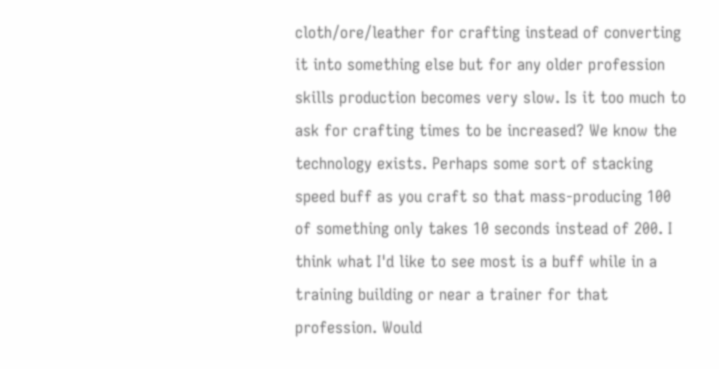cloth/ore/leather for crafting instead of converting it into something else but for any older profession skills production becomes very slow. Is it too much to ask for crafting times to be increased? We know the technology exists. Perhaps some sort of stacking speed buff as you craft so that mass-producing 100 of something only takes 10 seconds instead of 200. I think what I'd like to see most is a buff while in a training building or near a trainer for that profession. Would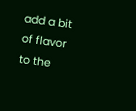add a bit of flavor to the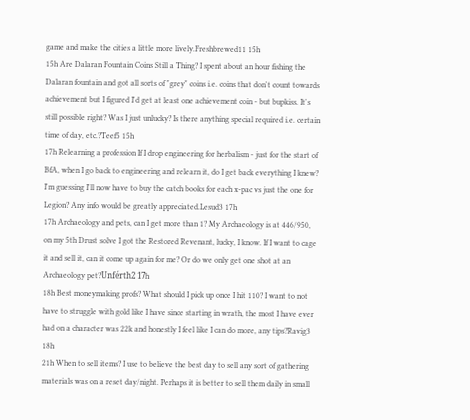game and make the cities a little more lively.Freshbrewed11 15h
15h Are Dalaran Fountain Coins Still a Thing? I spent about an hour fishing the Dalaran fountain and got all sorts of "grey" coins i.e. coins that don't count towards achievement but I figured I'd get at least one achievement coin - but bupkiss. It's still possible right? Was I just unlucky? Is there anything special required i.e. certain time of day, etc.?Teef5 15h
17h Relearning a profession If I drop engineering for herbalism - just for the start of BfA, when I go back to engineering and relearn it, do I get back everything I knew? I'm guessing I'll now have to buy the catch books for each x-pac vs just the one for Legion? Any info would be greatly appreciated.Lesud3 17h
17h Archaeology and pets, can I get more than 1? My Archaeology is at 446/950, on my 5th Drust solve I got the Restored Revenant, lucky, I know. If I want to cage it and sell it, can it come up again for me? Or do we only get one shot at an Archaeology pet?Unférth2 17h
18h Best moneymaking profs? What should I pick up once I hit 110? I want to not have to struggle with gold like I have since starting in wrath, the most I have ever had on a character was 22k and honestly I feel like I can do more, any tips?Ravig3 18h
21h When to sell items? I use to believe the best day to sell any sort of gathering materials was on a reset day/night. Perhaps it is better to sell them daily in small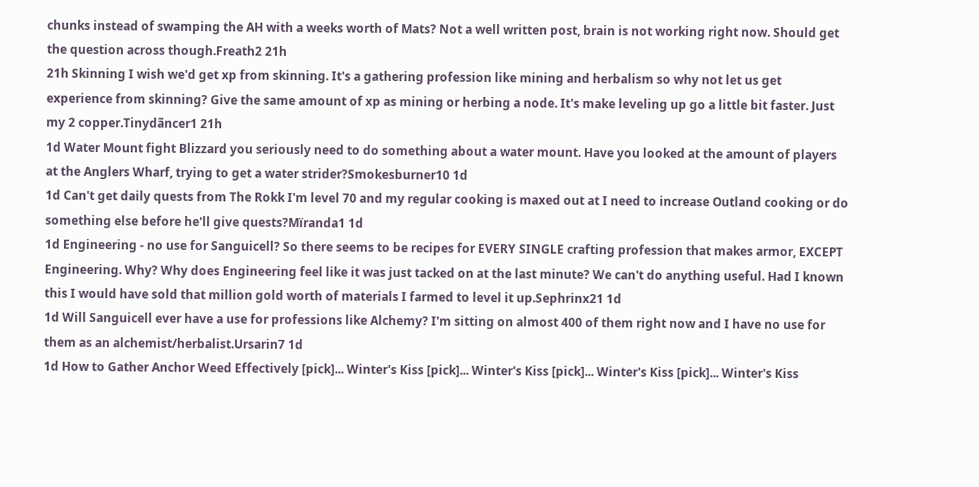chunks instead of swamping the AH with a weeks worth of Mats? Not a well written post, brain is not working right now. Should get the question across though.Freath2 21h
21h Skinning I wish we'd get xp from skinning. It's a gathering profession like mining and herbalism so why not let us get experience from skinning? Give the same amount of xp as mining or herbing a node. It's make leveling up go a little bit faster. Just my 2 copper.Tinydãncer1 21h
1d Water Mount fight Blizzard you seriously need to do something about a water mount. Have you looked at the amount of players at the Anglers Wharf, trying to get a water strider?Smokesburner10 1d
1d Can't get daily quests from The Rokk I'm level 70 and my regular cooking is maxed out at I need to increase Outland cooking or do something else before he'll give quests?Mïranda1 1d
1d Engineering - no use for Sanguicell? So there seems to be recipes for EVERY SINGLE crafting profession that makes armor, EXCEPT Engineering. Why? Why does Engineering feel like it was just tacked on at the last minute? We can't do anything useful. Had I known this I would have sold that million gold worth of materials I farmed to level it up.Sephrinx21 1d
1d Will Sanguicell ever have a use for professions like Alchemy? I'm sitting on almost 400 of them right now and I have no use for them as an alchemist/herbalist.Ursarin7 1d
1d How to Gather Anchor Weed Effectively [pick]... Winter's Kiss [pick]... Winter's Kiss [pick]... Winter's Kiss [pick]... Winter's Kiss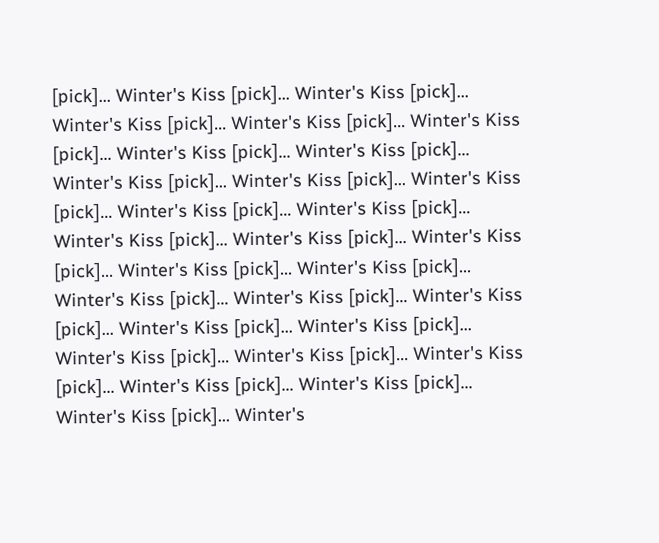[pick]... Winter's Kiss [pick]... Winter's Kiss [pick]... Winter's Kiss [pick]... Winter's Kiss [pick]... Winter's Kiss [pick]... Winter's Kiss [pick]... Winter's Kiss [pick]... Winter's Kiss [pick]... Winter's Kiss [pick]... Winter's Kiss [pick]... Winter's Kiss [pick]... Winter's Kiss [pick]... Winter's Kiss [pick]... Winter's Kiss [pick]... Winter's Kiss [pick]... Winter's Kiss [pick]... Winter's Kiss [pick]... Winter's Kiss [pick]... Winter's Kiss [pick]... Winter's Kiss [pick]... Winter's Kiss [pick]... Winter's Kiss [pick]... Winter's Kiss [pick]... Winter's Kiss [pick]... Winter's Kiss [pick]... Winter's Kiss [pick]... Winter's Kiss [pick]... Winter's Kiss [pick]... Winter's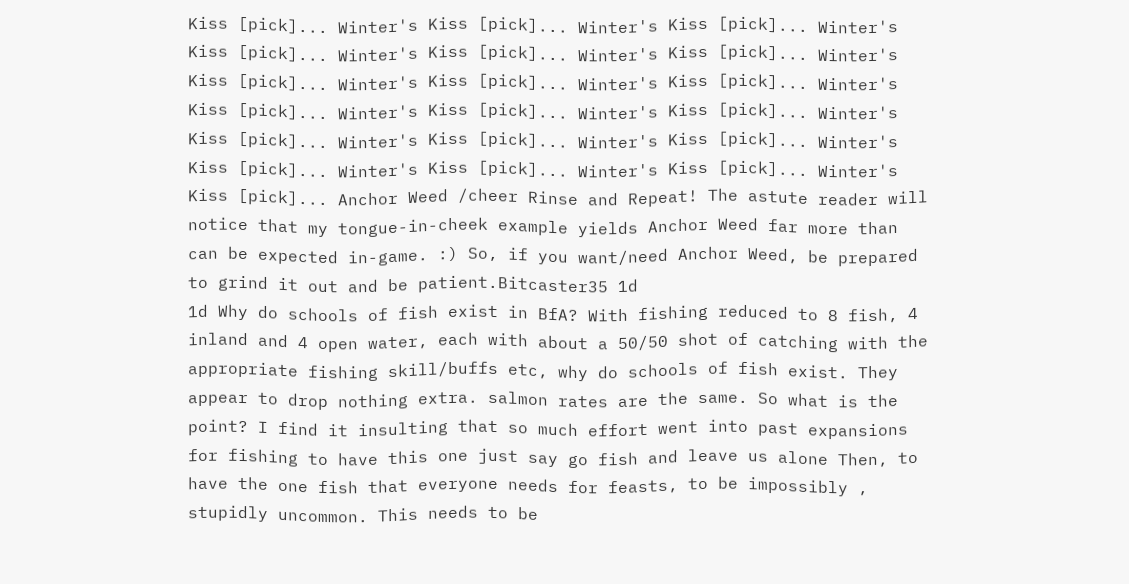Kiss [pick]... Winter's Kiss [pick]... Winter's Kiss [pick]... Winter's Kiss [pick]... Winter's Kiss [pick]... Winter's Kiss [pick]... Winter's Kiss [pick]... Winter's Kiss [pick]... Winter's Kiss [pick]... Winter's Kiss [pick]... Winter's Kiss [pick]... Winter's Kiss [pick]... Winter's Kiss [pick]... Winter's Kiss [pick]... Winter's Kiss [pick]... Winter's Kiss [pick]... Winter's Kiss [pick]... Winter's Kiss [pick]... Winter's Kiss [pick]... Anchor Weed /cheer Rinse and Repeat! The astute reader will notice that my tongue-in-cheek example yields Anchor Weed far more than can be expected in-game. :) So, if you want/need Anchor Weed, be prepared to grind it out and be patient.Bitcaster35 1d
1d Why do schools of fish exist in BfA? With fishing reduced to 8 fish, 4 inland and 4 open water, each with about a 50/50 shot of catching with the appropriate fishing skill/buffs etc, why do schools of fish exist. They appear to drop nothing extra. salmon rates are the same. So what is the point? I find it insulting that so much effort went into past expansions for fishing to have this one just say go fish and leave us alone Then, to have the one fish that everyone needs for feasts, to be impossibly , stupidly uncommon. This needs to be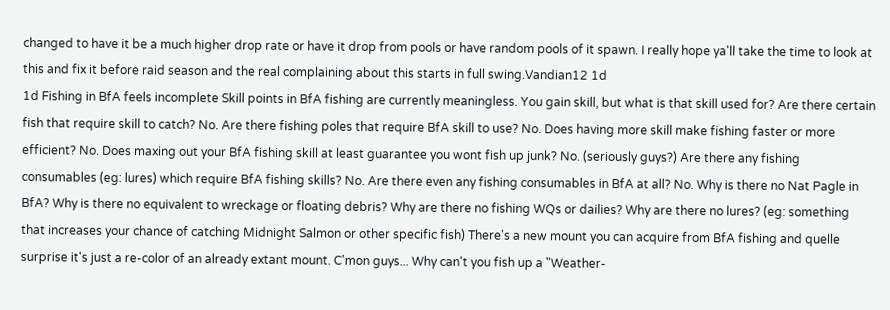changed to have it be a much higher drop rate or have it drop from pools or have random pools of it spawn. I really hope ya'll take the time to look at this and fix it before raid season and the real complaining about this starts in full swing.Vandian12 1d
1d Fishing in BfA feels incomplete Skill points in BfA fishing are currently meaningless. You gain skill, but what is that skill used for? Are there certain fish that require skill to catch? No. Are there fishing poles that require BfA skill to use? No. Does having more skill make fishing faster or more efficient? No. Does maxing out your BfA fishing skill at least guarantee you wont fish up junk? No. (seriously guys?) Are there any fishing consumables (eg: lures) which require BfA fishing skills? No. Are there even any fishing consumables in BfA at all? No. Why is there no Nat Pagle in BfA? Why is there no equivalent to wreckage or floating debris? Why are there no fishing WQs or dailies? Why are there no lures? (eg: something that increases your chance of catching Midnight Salmon or other specific fish) There's a new mount you can acquire from BfA fishing and quelle surprise it's just a re-color of an already extant mount. C'mon guys... Why can't you fish up a "Weather-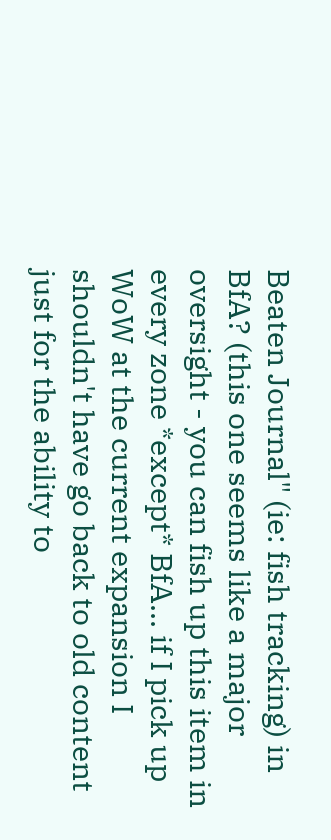Beaten Journal" (ie: fish tracking) in BfA? (this one seems like a major oversight - you can fish up this item in every zone *except* BfA... if I pick up WoW at the current expansion I shouldn't have go back to old content just for the ability to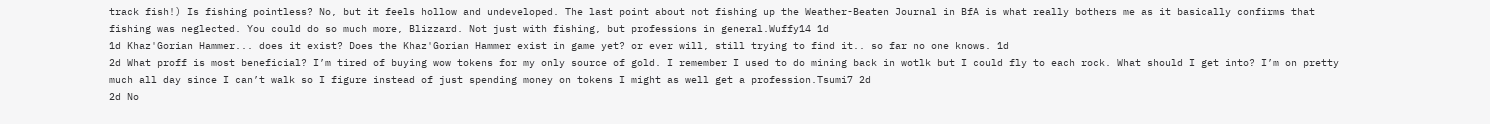track fish!) Is fishing pointless? No, but it feels hollow and undeveloped. The last point about not fishing up the Weather-Beaten Journal in BfA is what really bothers me as it basically confirms that fishing was neglected. You could do so much more, Blizzard. Not just with fishing, but professions in general.Wuffy14 1d
1d Khaz'Gorian Hammer... does it exist? Does the Khaz'Gorian Hammer exist in game yet? or ever will, still trying to find it.. so far no one knows. 1d
2d What proff is most beneficial? I’m tired of buying wow tokens for my only source of gold. I remember I used to do mining back in wotlk but I could fly to each rock. What should I get into? I’m on pretty much all day since I can’t walk so I figure instead of just spending money on tokens I might as well get a profession.Tsumi7 2d
2d No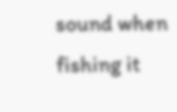sound when fishing it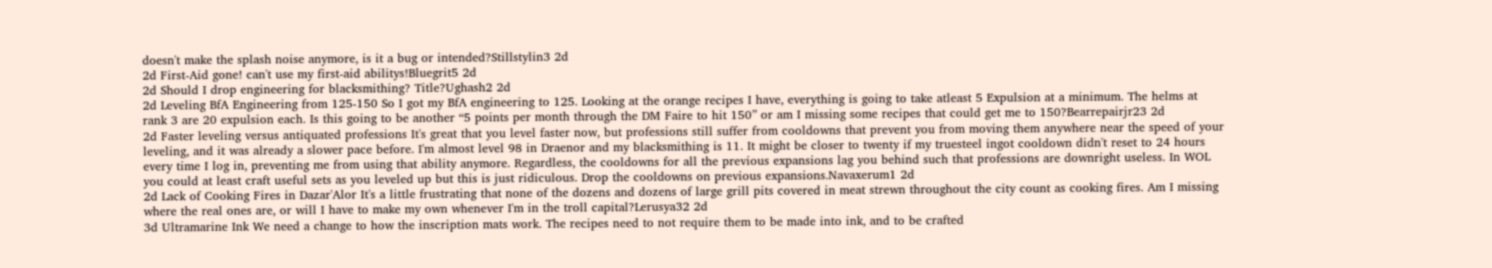doesn't make the splash noise anymore, is it a bug or intended?Stillstylin3 2d
2d First-Aid gone! can't use my first-aid abilitys!Bluegrit5 2d
2d Should I drop engineering for blacksmithing? Title?Ughash2 2d
2d Leveling BfA Engineering from 125-150 So I got my BfA engineering to 125. Looking at the orange recipes I have, everything is going to take atleast 5 Expulsion at a minimum. The helms at rank 3 are 20 expulsion each. Is this going to be another “5 points per month through the DM Faire to hit 150” or am I missing some recipes that could get me to 150?Bearrepairjr23 2d
2d Faster leveling versus antiquated professions It's great that you level faster now, but professions still suffer from cooldowns that prevent you from moving them anywhere near the speed of your leveling, and it was already a slower pace before. I'm almost level 98 in Draenor and my blacksmithing is 11. It might be closer to twenty if my truesteel ingot cooldown didn't reset to 24 hours every time I log in, preventing me from using that ability anymore. Regardless, the cooldowns for all the previous expansions lag you behind such that professions are downright useless. In WOL you could at least craft useful sets as you leveled up but this is just ridiculous. Drop the cooldowns on previous expansions.Navaxerum1 2d
2d Lack of Cooking Fires in Dazar'Alor It's a little frustrating that none of the dozens and dozens of large grill pits covered in meat strewn throughout the city count as cooking fires. Am I missing where the real ones are, or will I have to make my own whenever I'm in the troll capital?Lerusya32 2d
3d Ultramarine Ink We need a change to how the inscription mats work. The recipes need to not require them to be made into ink, and to be crafted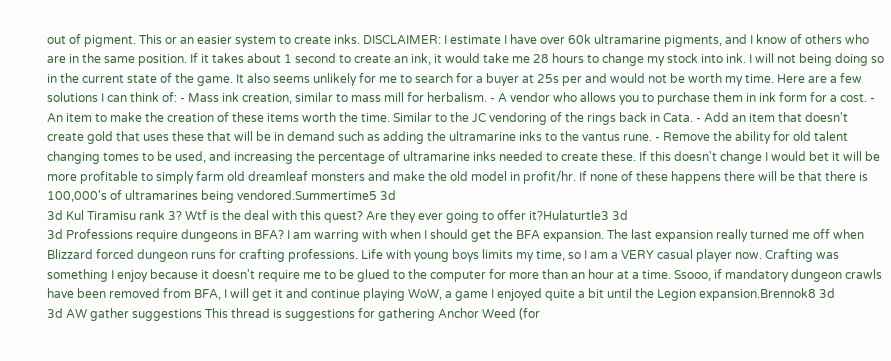out of pigment. This or an easier system to create inks. DISCLAIMER: I estimate I have over 60k ultramarine pigments, and I know of others who are in the same position. If it takes about 1 second to create an ink, it would take me 28 hours to change my stock into ink. I will not being doing so in the current state of the game. It also seems unlikely for me to search for a buyer at 25s per and would not be worth my time. Here are a few solutions I can think of: - Mass ink creation, similar to mass mill for herbalism. - A vendor who allows you to purchase them in ink form for a cost. - An item to make the creation of these items worth the time. Similar to the JC vendoring of the rings back in Cata. - Add an item that doesn't create gold that uses these that will be in demand such as adding the ultramarine inks to the vantus rune. - Remove the ability for old talent changing tomes to be used, and increasing the percentage of ultramarine inks needed to create these. If this doesn't change I would bet it will be more profitable to simply farm old dreamleaf monsters and make the old model in profit/hr. If none of these happens there will be that there is 100,000's of ultramarines being vendored.Summertime5 3d
3d Kul Tiramisu rank 3? Wtf is the deal with this quest? Are they ever going to offer it?Hulaturtle3 3d
3d Professions require dungeons in BFA? I am warring with when I should get the BFA expansion. The last expansion really turned me off when Blizzard forced dungeon runs for crafting professions. Life with young boys limits my time, so I am a VERY casual player now. Crafting was something I enjoy because it doesn't require me to be glued to the computer for more than an hour at a time. Ssooo, if mandatory dungeon crawls have been removed from BFA, I will get it and continue playing WoW, a game I enjoyed quite a bit until the Legion expansion.Brennok8 3d
3d AW gather suggestions This thread is suggestions for gathering Anchor Weed (for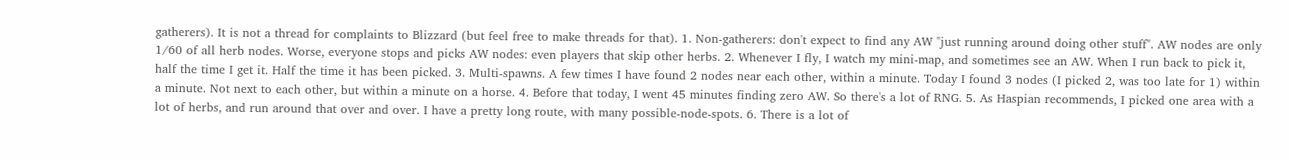gatherers). It is not a thread for complaints to Blizzard (but feel free to make threads for that). 1. Non-gatherers: don't expect to find any AW "just running around doing other stuff". AW nodes are only 1/60 of all herb nodes. Worse, everyone stops and picks AW nodes: even players that skip other herbs. 2. Whenever I fly, I watch my mini-map, and sometimes see an AW. When I run back to pick it, half the time I get it. Half the time it has been picked. 3. Multi-spawns. A few times I have found 2 nodes near each other, within a minute. Today I found 3 nodes (I picked 2, was too late for 1) within a minute. Not next to each other, but within a minute on a horse. 4. Before that today, I went 45 minutes finding zero AW. So there's a lot of RNG. 5. As Haspian recommends, I picked one area with a lot of herbs, and run around that over and over. I have a pretty long route, with many possible-node-spots. 6. There is a lot of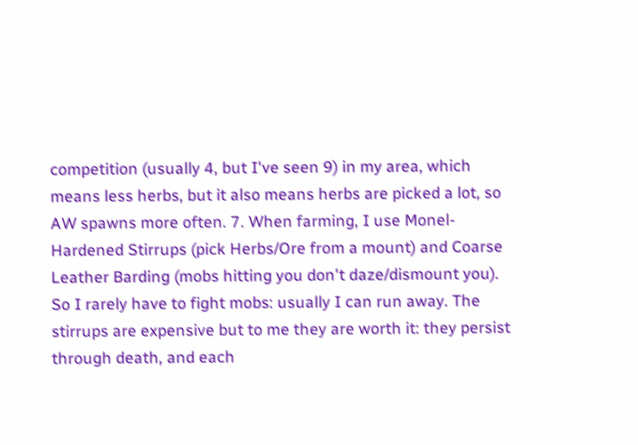competition (usually 4, but I've seen 9) in my area, which means less herbs, but it also means herbs are picked a lot, so AW spawns more often. 7. When farming, I use Monel-Hardened Stirrups (pick Herbs/Ore from a mount) and Coarse Leather Barding (mobs hitting you don't daze/dismount you). So I rarely have to fight mobs: usually I can run away. The stirrups are expensive but to me they are worth it: they persist through death, and each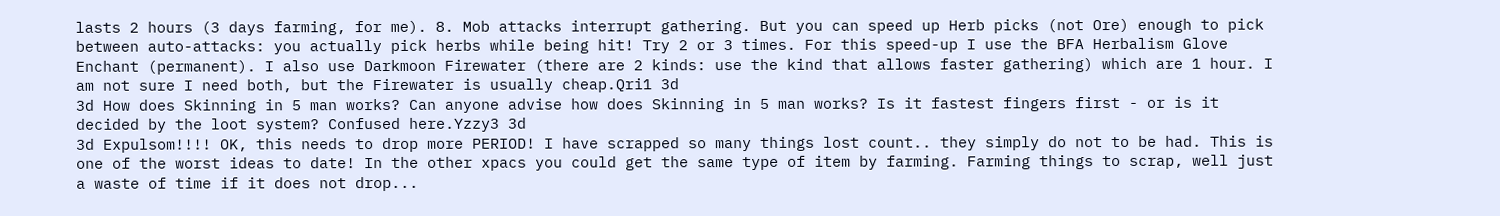lasts 2 hours (3 days farming, for me). 8. Mob attacks interrupt gathering. But you can speed up Herb picks (not Ore) enough to pick between auto-attacks: you actually pick herbs while being hit! Try 2 or 3 times. For this speed-up I use the BFA Herbalism Glove Enchant (permanent). I also use Darkmoon Firewater (there are 2 kinds: use the kind that allows faster gathering) which are 1 hour. I am not sure I need both, but the Firewater is usually cheap.Qri1 3d
3d How does Skinning in 5 man works? Can anyone advise how does Skinning in 5 man works? Is it fastest fingers first - or is it decided by the loot system? Confused here.Yzzy3 3d
3d Expulsom!!!! OK, this needs to drop more PERIOD! I have scrapped so many things lost count.. they simply do not to be had. This is one of the worst ideas to date! In the other xpacs you could get the same type of item by farming. Farming things to scrap, well just a waste of time if it does not drop...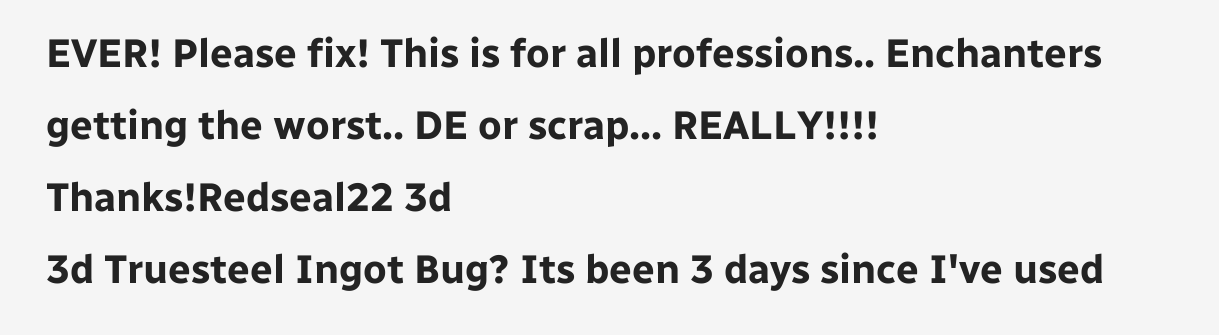EVER! Please fix! This is for all professions.. Enchanters getting the worst.. DE or scrap... REALLY!!!! Thanks!Redseal22 3d
3d Truesteel Ingot Bug? Its been 3 days since I've used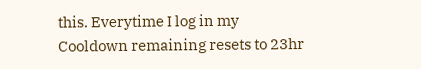this. Everytime I log in my Cooldown remaining resets to 23hr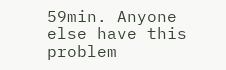59min. Anyone else have this problem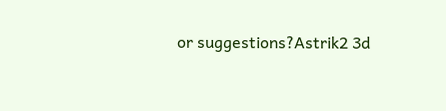or suggestions?Astrik2 3d